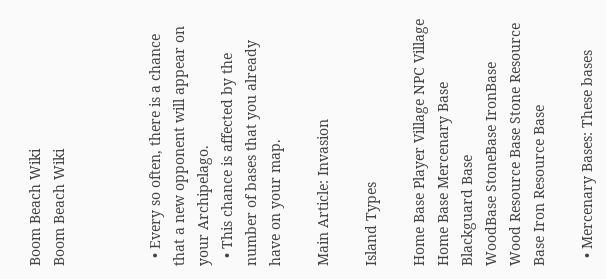Boom Beach Wiki
Boom Beach Wiki



  • Every so often, there is a chance that a new opponent will appear on your Archipelago.
  • This chance is affected by the number of bases that you already have on your map.

Main Article: Invasion

Island Types

Home Base Player Village NPC Village
Home Base Mercenary Base Blackguard Base
WoodBase StoneBase IronBase
Wood Resource Base Stone Resource Base Iron Resource Base

  • Mercenary Bases: These bases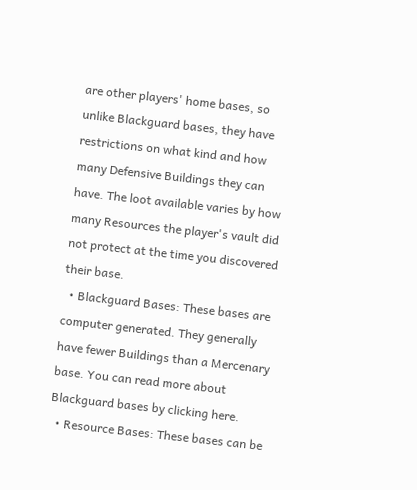are other players' home bases, so unlike Blackguard bases, they have restrictions on what kind and how many Defensive Buildings they can have. The loot available varies by how many Resources the player's vault did not protect at the time you discovered their base.
  • Blackguard Bases: These bases are computer generated. They generally have fewer Buildings than a Mercenary base. You can read more about Blackguard bases by clicking here.
  • Resource Bases: These bases can be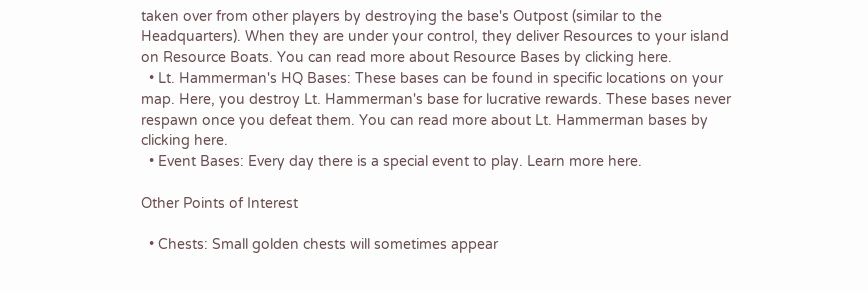taken over from other players by destroying the base's Outpost (similar to the Headquarters). When they are under your control, they deliver Resources to your island on Resource Boats. You can read more about Resource Bases by clicking here.
  • Lt. Hammerman's HQ Bases: These bases can be found in specific locations on your map. Here, you destroy Lt. Hammerman's base for lucrative rewards. These bases never respawn once you defeat them. You can read more about Lt. Hammerman bases by clicking here.
  • Event Bases: Every day there is a special event to play. Learn more here.

Other Points of Interest

  • Chests: Small golden chests will sometimes appear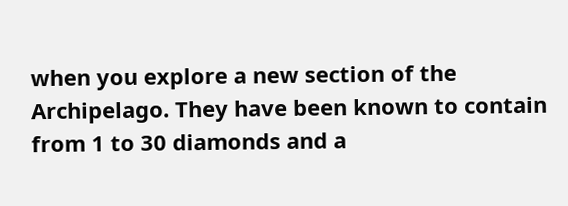when you explore a new section of the Archipelago. They have been known to contain from 1 to 30 diamonds and a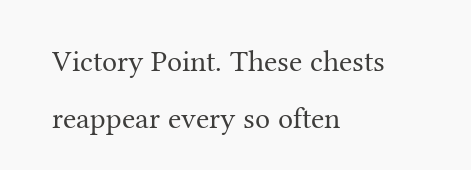Victory Point. These chests reappear every so often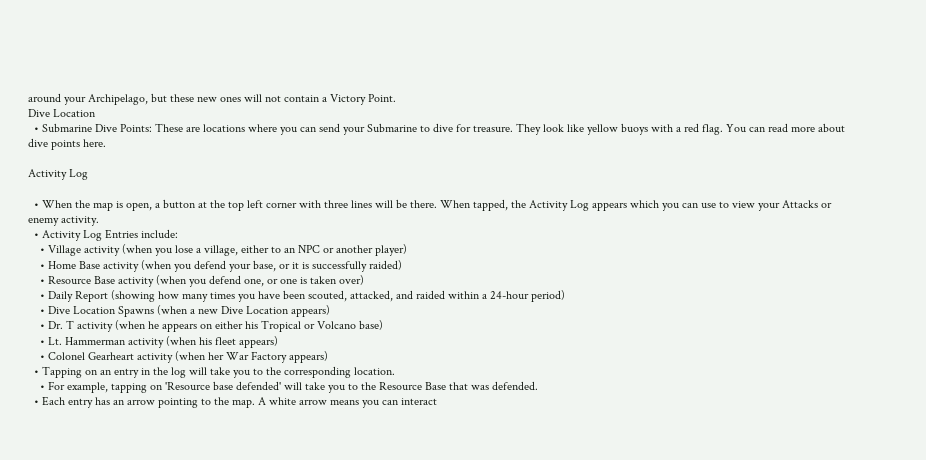around your Archipelago, but these new ones will not contain a Victory Point.
Dive Location
  • Submarine Dive Points: These are locations where you can send your Submarine to dive for treasure. They look like yellow buoys with a red flag. You can read more about dive points here.

Activity Log

  • When the map is open, a button at the top left corner with three lines will be there. When tapped, the Activity Log appears which you can use to view your Attacks or enemy activity.
  • Activity Log Entries include:
    • Village activity (when you lose a village, either to an NPC or another player)
    • Home Base activity (when you defend your base, or it is successfully raided)
    • Resource Base activity (when you defend one, or one is taken over)
    • Daily Report (showing how many times you have been scouted, attacked, and raided within a 24-hour period)
    • Dive Location Spawns (when a new Dive Location appears)
    • Dr. T activity (when he appears on either his Tropical or Volcano base)
    • Lt. Hammerman activity (when his fleet appears)
    • Colonel Gearheart activity (when her War Factory appears)
  • Tapping on an entry in the log will take you to the corresponding location.
    • For example, tapping on 'Resource base defended' will take you to the Resource Base that was defended.
  • Each entry has an arrow pointing to the map. A white arrow means you can interact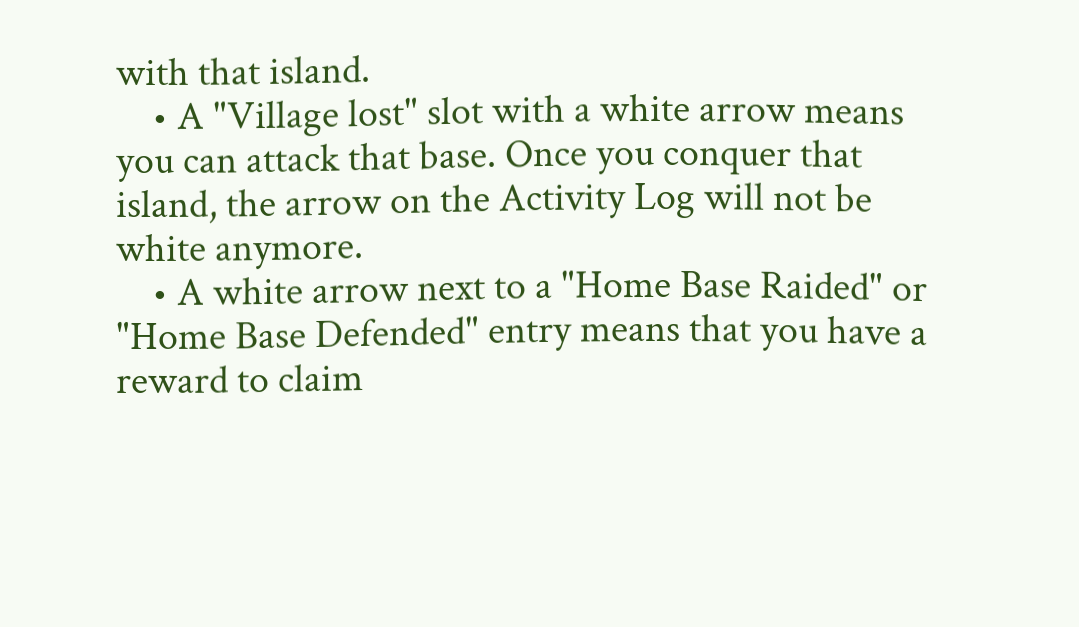with that island.
    • A "Village lost" slot with a white arrow means you can attack that base. Once you conquer that island, the arrow on the Activity Log will not be white anymore.
    • A white arrow next to a "Home Base Raided" or "Home Base Defended" entry means that you have a reward to claim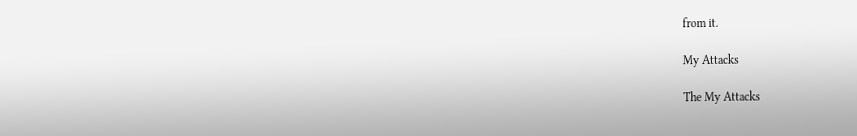from it.

My Attacks

The My Attacks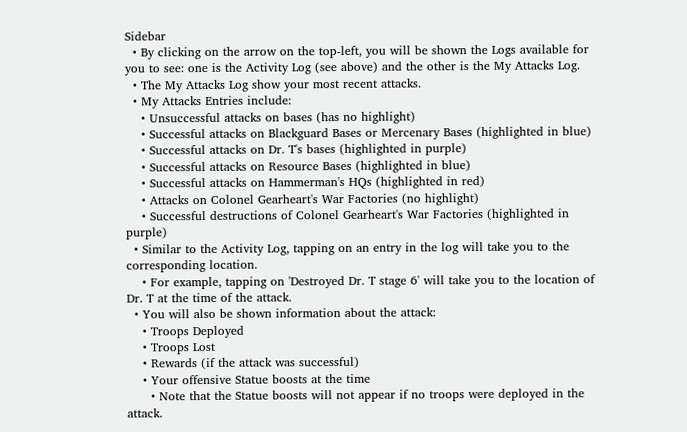Sidebar
  • By clicking on the arrow on the top-left, you will be shown the Logs available for you to see: one is the Activity Log (see above) and the other is the My Attacks Log.
  • The My Attacks Log show your most recent attacks.
  • My Attacks Entries include:
    • Unsuccessful attacks on bases (has no highlight)
    • Successful attacks on Blackguard Bases or Mercenary Bases (highlighted in blue)
    • Successful attacks on Dr. T's bases (highlighted in purple)
    • Successful attacks on Resource Bases (highlighted in blue)
    • Successful attacks on Hammerman's HQs (highlighted in red)
    • Attacks on Colonel Gearheart's War Factories (no highlight)
    • Successful destructions of Colonel Gearheart's War Factories (highlighted in purple)
  • Similar to the Activity Log, tapping on an entry in the log will take you to the corresponding location.
    • For example, tapping on 'Destroyed Dr. T stage 6' will take you to the location of Dr. T at the time of the attack.
  • You will also be shown information about the attack:
    • Troops Deployed
    • Troops Lost
    • Rewards (if the attack was successful)
    • Your offensive Statue boosts at the time
      • Note that the Statue boosts will not appear if no troops were deployed in the attack.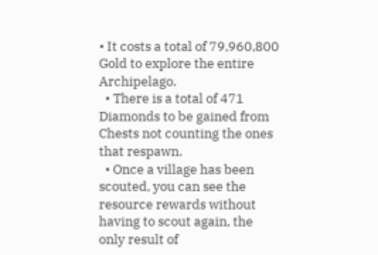• It costs a total of 79,960,800 Gold to explore the entire Archipelago.
  • There is a total of 471 Diamonds to be gained from Chests not counting the ones that respawn.
  • Once a village has been scouted, you can see the resource rewards without having to scout again, the only result of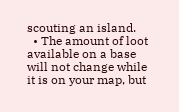scouting an island.
  • The amount of loot available on a base will not change while it is on your map, but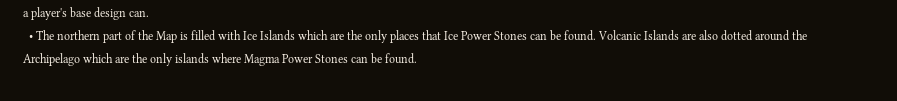a player's base design can.
  • The northern part of the Map is filled with Ice Islands which are the only places that Ice Power Stones can be found. Volcanic Islands are also dotted around the Archipelago which are the only islands where Magma Power Stones can be found.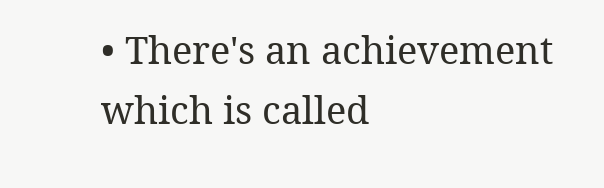• There's an achievement which is called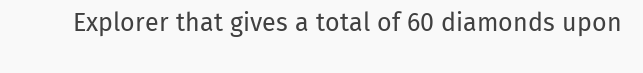Explorer that gives a total of 60 diamonds upon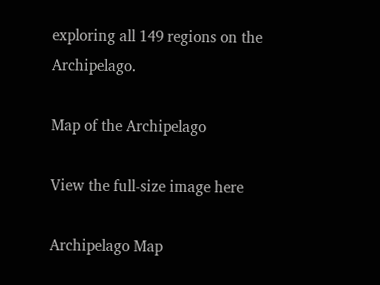exploring all 149 regions on the Archipelago.

Map of the Archipelago

View the full-size image here

Archipelago Map